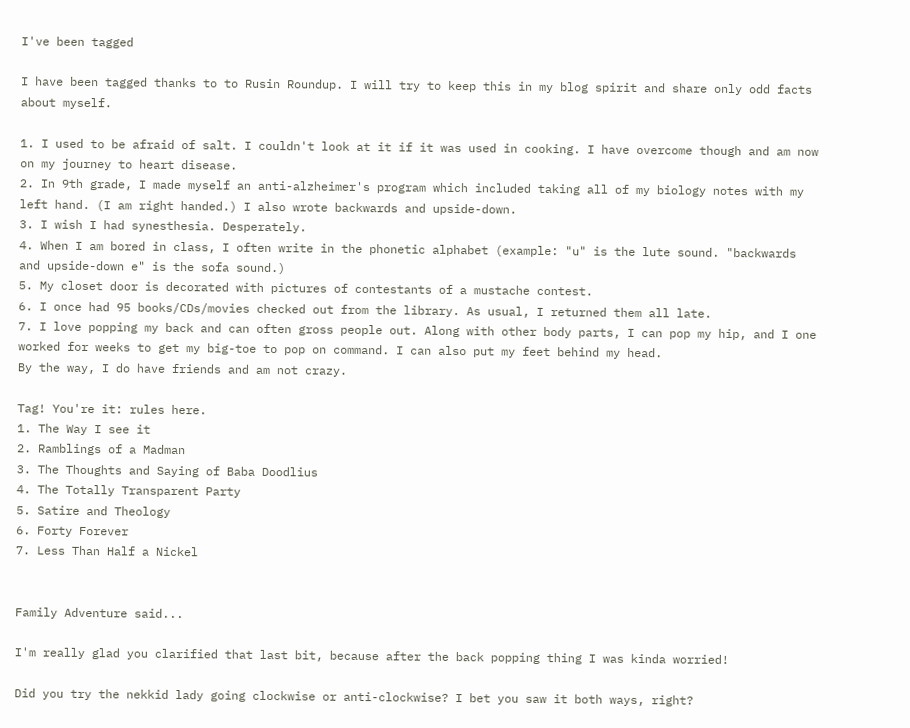I've been tagged

I have been tagged thanks to to Rusin Roundup. I will try to keep this in my blog spirit and share only odd facts about myself.

1. I used to be afraid of salt. I couldn't look at it if it was used in cooking. I have overcome though and am now on my journey to heart disease.
2. In 9th grade, I made myself an anti-alzheimer's program which included taking all of my biology notes with my left hand. (I am right handed.) I also wrote backwards and upside-down.
3. I wish I had synesthesia. Desperately.
4. When I am bored in class, I often write in the phonetic alphabet (example: "u" is the lute sound. "backwards and upside-down e" is the sofa sound.)
5. My closet door is decorated with pictures of contestants of a mustache contest.
6. I once had 95 books/CDs/movies checked out from the library. As usual, I returned them all late.
7. I love popping my back and can often gross people out. Along with other body parts, I can pop my hip, and I one worked for weeks to get my big-toe to pop on command. I can also put my feet behind my head.
By the way, I do have friends and am not crazy.

Tag! You're it: rules here.
1. The Way I see it
2. Ramblings of a Madman
3. The Thoughts and Saying of Baba Doodlius
4. The Totally Transparent Party
5. Satire and Theology
6. Forty Forever
7. Less Than Half a Nickel


Family Adventure said...

I'm really glad you clarified that last bit, because after the back popping thing I was kinda worried!

Did you try the nekkid lady going clockwise or anti-clockwise? I bet you saw it both ways, right?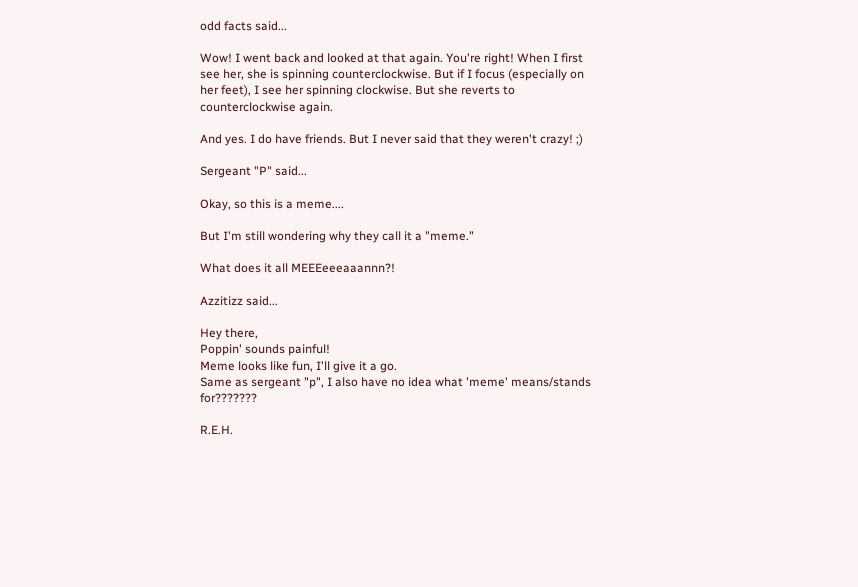odd facts said...

Wow! I went back and looked at that again. You're right! When I first see her, she is spinning counterclockwise. But if I focus (especially on her feet), I see her spinning clockwise. But she reverts to counterclockwise again.

And yes. I do have friends. But I never said that they weren't crazy! ;)

Sergeant "P" said...

Okay, so this is a meme....

But I'm still wondering why they call it a "meme."

What does it all MEEEeeeaaannn?!

Azzitizz said...

Hey there,
Poppin' sounds painful!
Meme looks like fun, I'll give it a go.
Same as sergeant "p", I also have no idea what 'meme' means/stands for???????

R.E.H.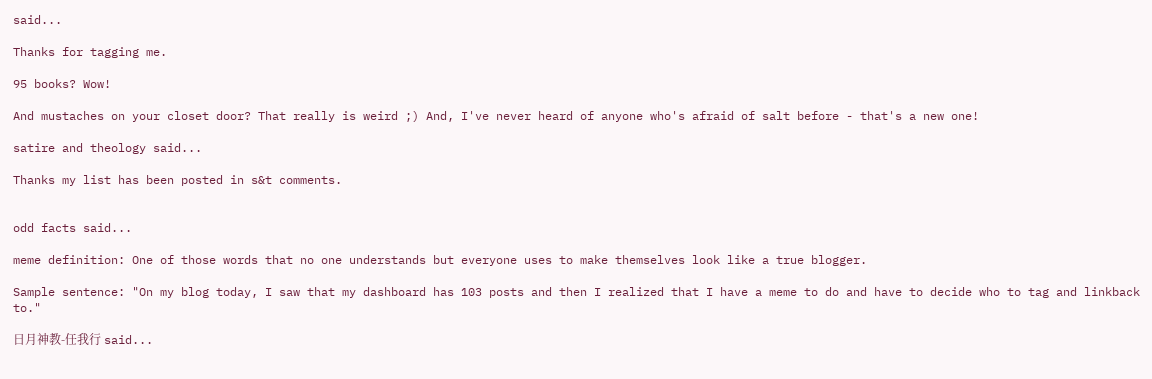said...

Thanks for tagging me.

95 books? Wow!

And mustaches on your closet door? That really is weird ;) And, I've never heard of anyone who's afraid of salt before - that's a new one!

satire and theology said...

Thanks my list has been posted in s&t comments.


odd facts said...

meme definition: One of those words that no one understands but everyone uses to make themselves look like a true blogger.

Sample sentence: "On my blog today, I saw that my dashboard has 103 posts and then I realized that I have a meme to do and have to decide who to tag and linkback to."

日月神教-任我行 said...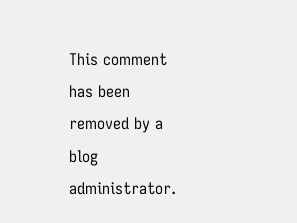This comment has been removed by a blog administrator.